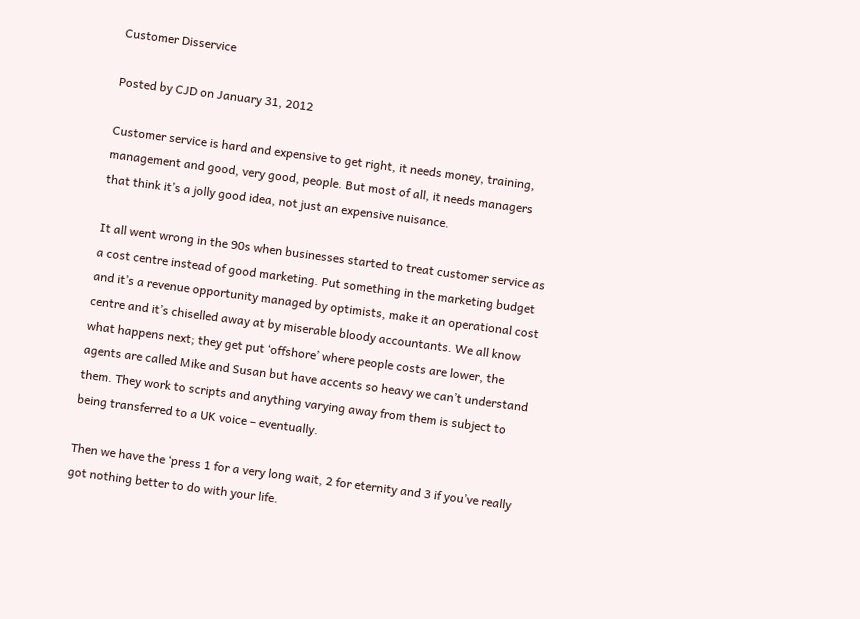Customer Disservice

Posted by CJD on January 31, 2012

Customer service is hard and expensive to get right, it needs money, training, management and good, very good, people. But most of all, it needs managers that think it’s a jolly good idea, not just an expensive nuisance.

It all went wrong in the 90s when businesses started to treat customer service as a cost centre instead of good marketing. Put something in the marketing budget and it’s a revenue opportunity managed by optimists, make it an operational cost centre and it’s chiselled away at by miserable bloody accountants. We all know what happens next; they get put ‘offshore’ where people costs are lower, the agents are called Mike and Susan but have accents so heavy we can’t understand them. They work to scripts and anything varying away from them is subject to being transferred to a UK voice – eventually.

Then we have the ‘press 1 for a very long wait, 2 for eternity and 3 if you’ve really got nothing better to do with your life.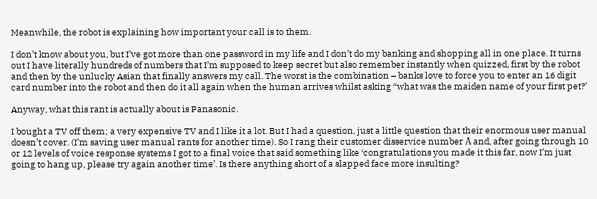Meanwhile, the robot is explaining how important your call is to them.

I don’t know about you, but I’ve got more than one password in my life and I don’t do my banking and shopping all in one place. It turns out I have literally hundreds of numbers that I’m supposed to keep secret but also remember instantly when quizzed, first by the robot and then by the unlucky Asian that finally answers my call. The worst is the combination – banks love to force you to enter an 16 digit card number into the robot and then do it all again when the human arrives whilst asking “what was the maiden name of your first pet?’

Anyway, what this rant is actually about is Panasonic.

I bought a TV off them; a very expensive TV and I like it a lot. But I had a question, just a little question that their enormous user manual doesn’t cover. (I’m saving user manual rants for another time). So I rang their customer disservice number Ā and, after going through 10 or 12 levels of voice response systems I got to a final voice that said something like ‘congratulations you made it this far, now I’m just going to hang up, please try again another time’. Is there anything short of a slapped face more insulting?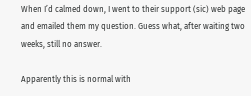When I’d calmed down, I went to their support (sic) web page and emailed them my question. Guess what, after waiting two weeks, still no answer.

Apparently this is normal with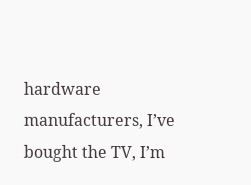hardware manufacturers, I’ve bought the TV, I’m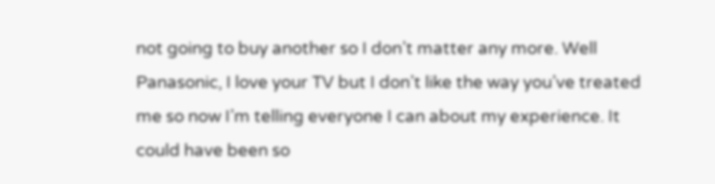not going to buy another so I don’t matter any more. Well Panasonic, I love your TV but I don’t like the way you’ve treated me so now I’m telling everyone I can about my experience. It could have been so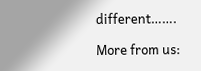different…….

More from us: